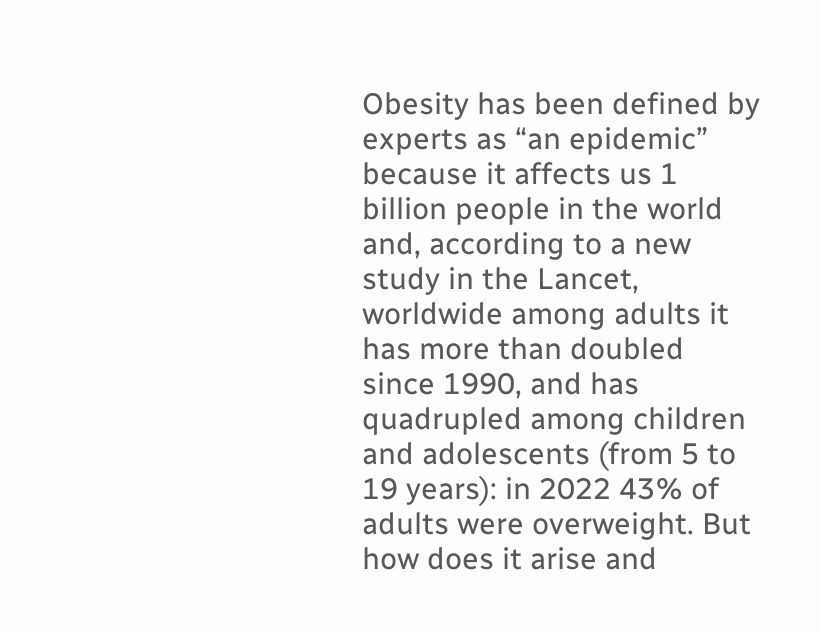Obesity has been defined by experts as “an epidemic” because it affects us 1 billion people in the world and, according to a new study in the Lancet, worldwide among adults it has more than doubled since 1990, and has quadrupled among children and adolescents (from 5 to 19 years): in 2022 43% of adults were overweight. But how does it arise and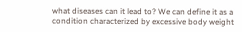what diseases can it lead to? We can define it as a condition characterized by excessive body weight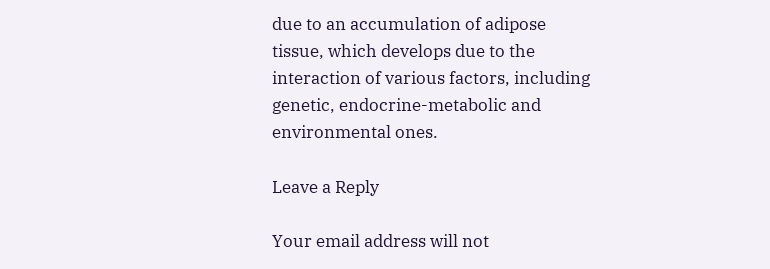due to an accumulation of adipose tissue, which develops due to the interaction of various factors, including genetic, endocrine-metabolic and environmental ones.

Leave a Reply

Your email address will not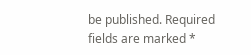be published. Required fields are marked *